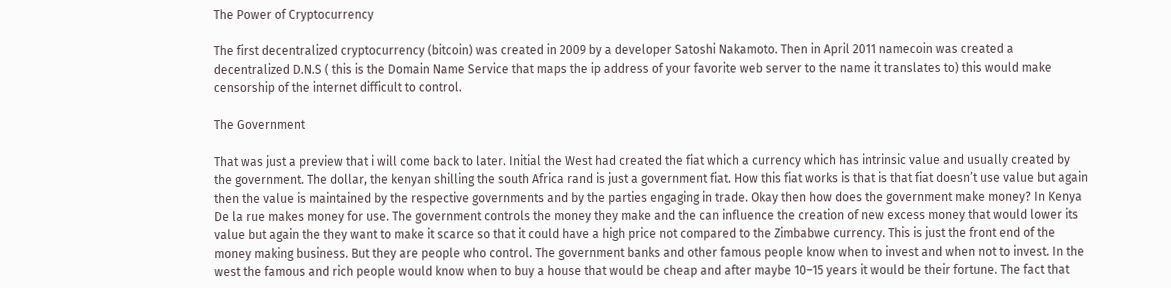The Power of Cryptocurrency

The first decentralized cryptocurrency (bitcoin) was created in 2009 by a developer Satoshi Nakamoto. Then in April 2011 namecoin was created a decentralized D.N.S ( this is the Domain Name Service that maps the ip address of your favorite web server to the name it translates to) this would make censorship of the internet difficult to control.

The Government

That was just a preview that i will come back to later. Initial the West had created the fiat which a currency which has intrinsic value and usually created by the government. The dollar, the kenyan shilling the south Africa rand is just a government fiat. How this fiat works is that is that fiat doesn’t use value but again then the value is maintained by the respective governments and by the parties engaging in trade. Okay then how does the government make money? In Kenya De la rue makes money for use. The government controls the money they make and the can influence the creation of new excess money that would lower its value but again the they want to make it scarce so that it could have a high price not compared to the Zimbabwe currency. This is just the front end of the money making business. But they are people who control. The government banks and other famous people know when to invest and when not to invest. In the west the famous and rich people would know when to buy a house that would be cheap and after maybe 10–15 years it would be their fortune. The fact that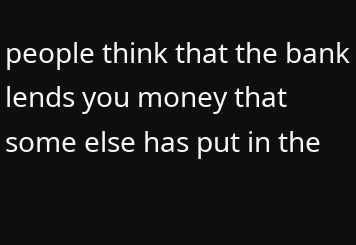people think that the bank lends you money that some else has put in the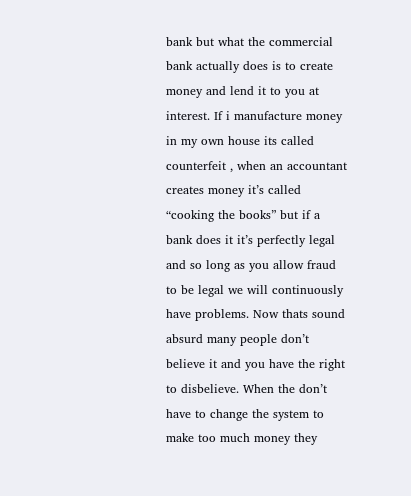bank but what the commercial bank actually does is to create money and lend it to you at interest. If i manufacture money in my own house its called counterfeit , when an accountant creates money it’s called “cooking the books” but if a bank does it it’s perfectly legal and so long as you allow fraud to be legal we will continuously have problems. Now thats sound absurd many people don’t believe it and you have the right to disbelieve. When the don’t have to change the system to make too much money they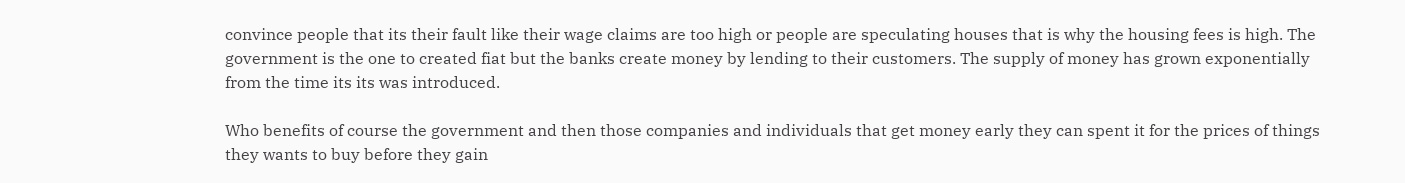convince people that its their fault like their wage claims are too high or people are speculating houses that is why the housing fees is high. The government is the one to created fiat but the banks create money by lending to their customers. The supply of money has grown exponentially from the time its its was introduced.

Who benefits of course the government and then those companies and individuals that get money early they can spent it for the prices of things they wants to buy before they gain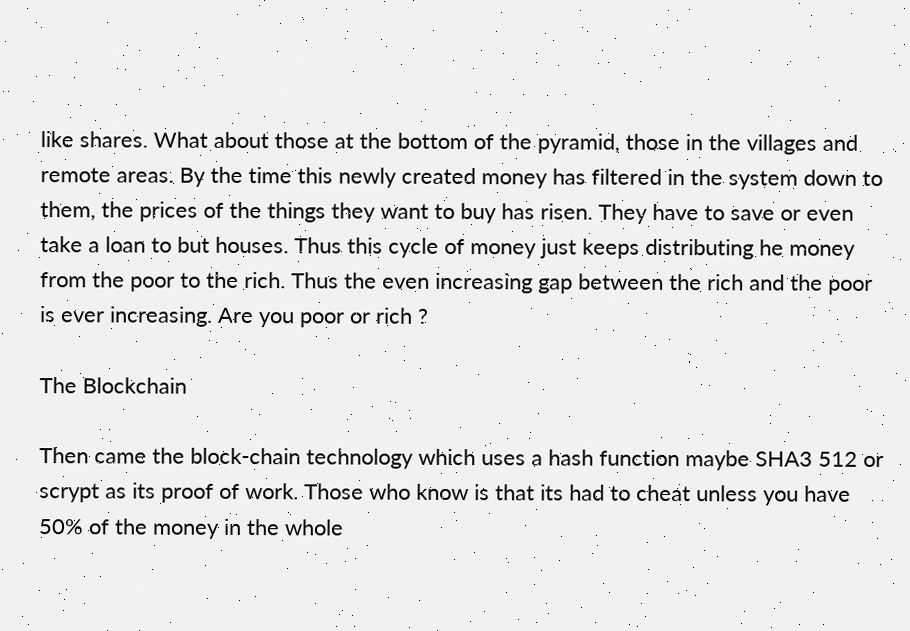like shares. What about those at the bottom of the pyramid, those in the villages and remote areas. By the time this newly created money has filtered in the system down to them, the prices of the things they want to buy has risen. They have to save or even take a loan to but houses. Thus this cycle of money just keeps distributing he money from the poor to the rich. Thus the even increasing gap between the rich and the poor is ever increasing. Are you poor or rich ?

The Blockchain

Then came the block-chain technology which uses a hash function maybe SHA3 512 or scrypt as its proof of work. Those who know is that its had to cheat unless you have 50% of the money in the whole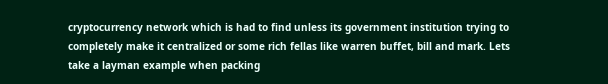cryptocurrency network which is had to find unless its government institution trying to completely make it centralized or some rich fellas like warren buffet, bill and mark. Lets take a layman example when packing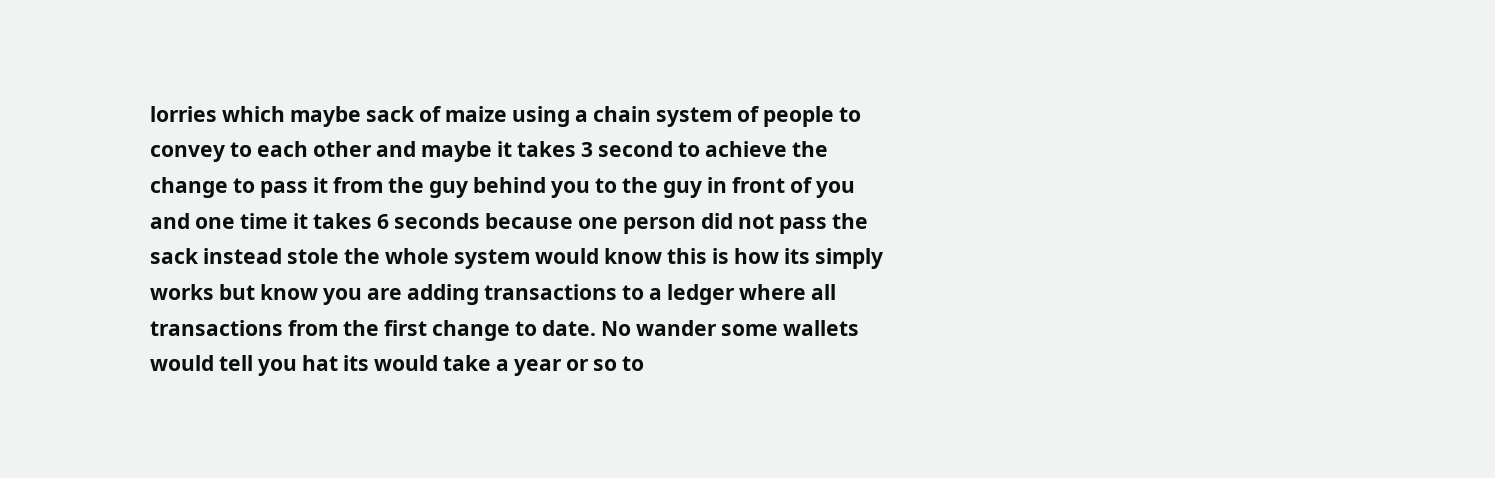lorries which maybe sack of maize using a chain system of people to convey to each other and maybe it takes 3 second to achieve the change to pass it from the guy behind you to the guy in front of you and one time it takes 6 seconds because one person did not pass the sack instead stole the whole system would know this is how its simply works but know you are adding transactions to a ledger where all transactions from the first change to date. No wander some wallets would tell you hat its would take a year or so to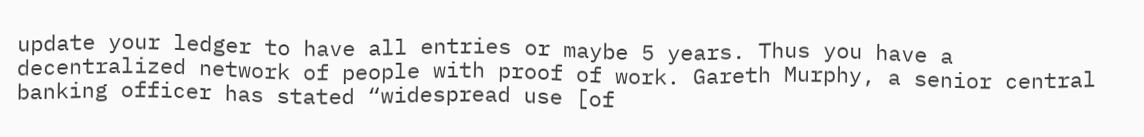update your ledger to have all entries or maybe 5 years. Thus you have a decentralized network of people with proof of work. Gareth Murphy, a senior central banking officer has stated “widespread use [of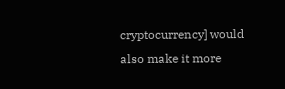cryptocurrency] would also make it more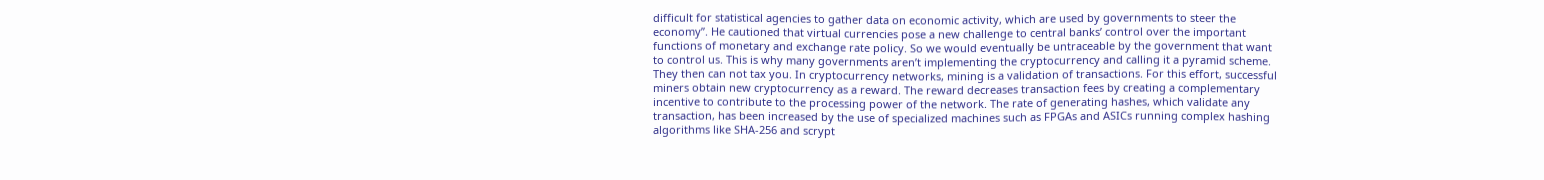difficult for statistical agencies to gather data on economic activity, which are used by governments to steer the economy”. He cautioned that virtual currencies pose a new challenge to central banks’ control over the important functions of monetary and exchange rate policy. So we would eventually be untraceable by the government that want to control us. This is why many governments aren’t implementing the cryptocurrency and calling it a pyramid scheme. They then can not tax you. In cryptocurrency networks, mining is a validation of transactions. For this effort, successful miners obtain new cryptocurrency as a reward. The reward decreases transaction fees by creating a complementary incentive to contribute to the processing power of the network. The rate of generating hashes, which validate any transaction, has been increased by the use of specialized machines such as FPGAs and ASICs running complex hashing algorithms like SHA-256 and scrypt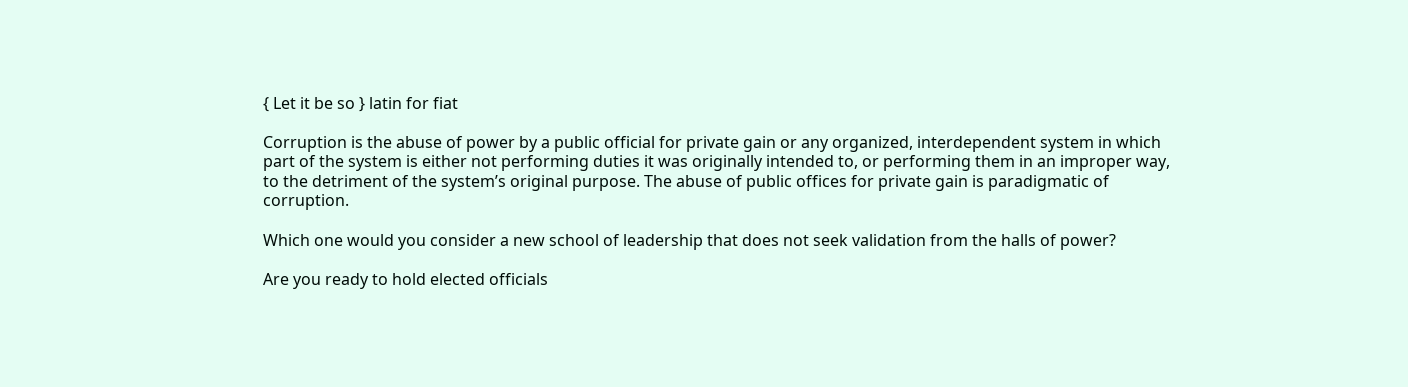{ Let it be so } latin for fiat

Corruption is the abuse of power by a public official for private gain or any organized, interdependent system in which part of the system is either not performing duties it was originally intended to, or performing them in an improper way, to the detriment of the system’s original purpose. The abuse of public offices for private gain is paradigmatic of corruption.

Which one would you consider a new school of leadership that does not seek validation from the halls of power?

Are you ready to hold elected officials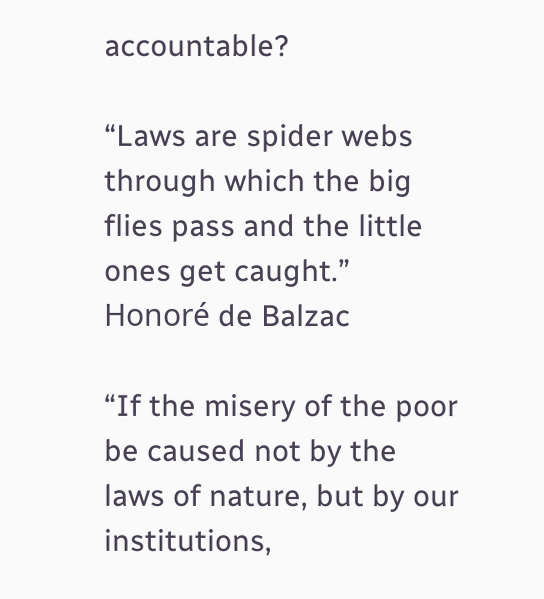accountable?

“Laws are spider webs through which the big flies pass and the little ones get caught.” Honoré de Balzac

“If the misery of the poor be caused not by the laws of nature, but by our institutions,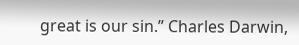great is our sin.” Charles Darwin,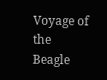Voyage of the Beagle